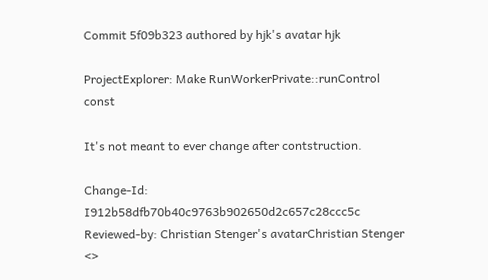Commit 5f09b323 authored by hjk's avatar hjk

ProjectExplorer: Make RunWorkerPrivate::runControl const

It's not meant to ever change after contstruction.

Change-Id: I912b58dfb70b40c9763b902650d2c657c28ccc5c
Reviewed-by: Christian Stenger's avatarChristian Stenger <>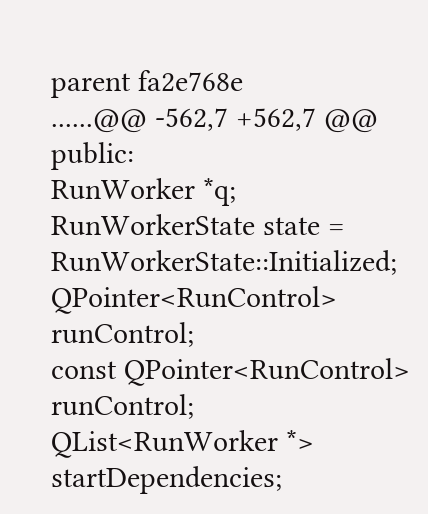parent fa2e768e
......@@ -562,7 +562,7 @@ public:
RunWorker *q;
RunWorkerState state = RunWorkerState::Initialized;
QPointer<RunControl> runControl;
const QPointer<RunControl> runControl;
QList<RunWorker *> startDependencies;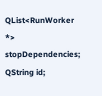QList<RunWorker *> stopDependencies;
QString id;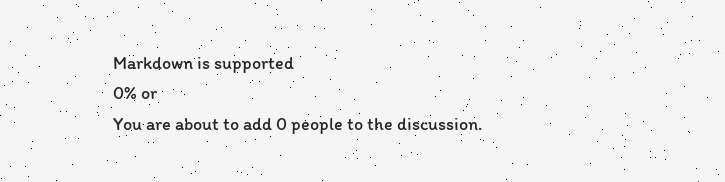Markdown is supported
0% or
You are about to add 0 people to the discussion.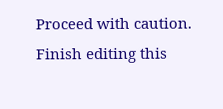Proceed with caution.
Finish editing this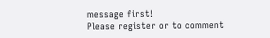message first!
Please register or to comment